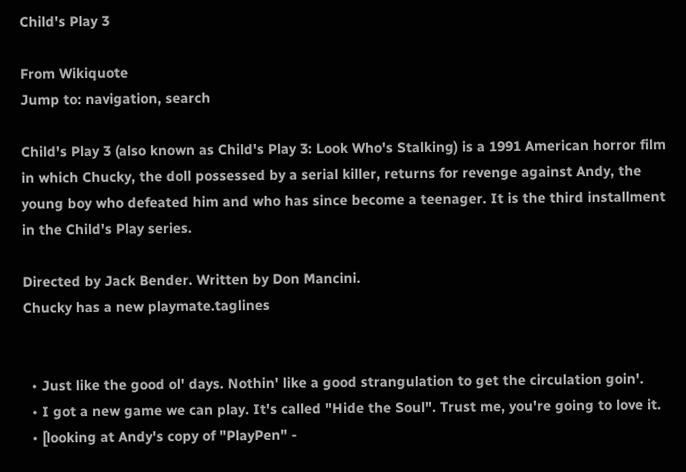Child's Play 3

From Wikiquote
Jump to: navigation, search

Child's Play 3 (also known as Child's Play 3: Look Who's Stalking) is a 1991 American horror film in which Chucky, the doll possessed by a serial killer, returns for revenge against Andy, the young boy who defeated him and who has since become a teenager. It is the third installment in the Child's Play series.

Directed by Jack Bender. Written by Don Mancini.
Chucky has a new playmate.taglines


  • Just like the good ol' days. Nothin' like a good strangulation to get the circulation goin'.
  • I got a new game we can play. It's called "Hide the Soul". Trust me, you're going to love it.
  • [looking at Andy's copy of "PlayPen" -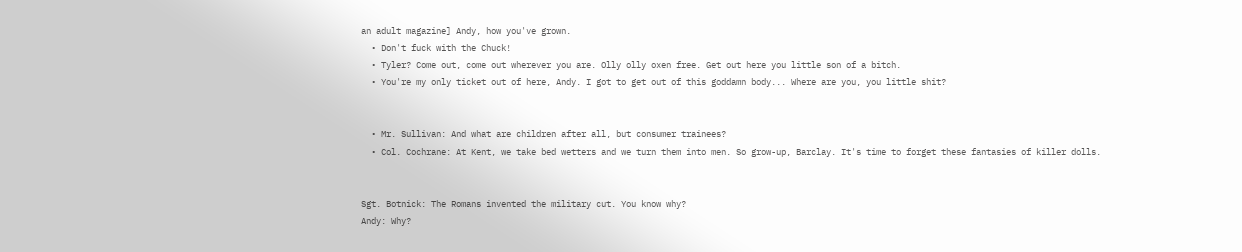an adult magazine] Andy, how you've grown.
  • Don't fuck with the Chuck!
  • Tyler? Come out, come out wherever you are. Olly olly oxen free. Get out here you little son of a bitch.
  • You're my only ticket out of here, Andy. I got to get out of this goddamn body... Where are you, you little shit?


  • Mr. Sullivan: And what are children after all, but consumer trainees?
  • Col. Cochrane: At Kent, we take bed wetters and we turn them into men. So grow-up, Barclay. It's time to forget these fantasies of killer dolls.


Sgt. Botnick: The Romans invented the military cut. You know why?
Andy: Why?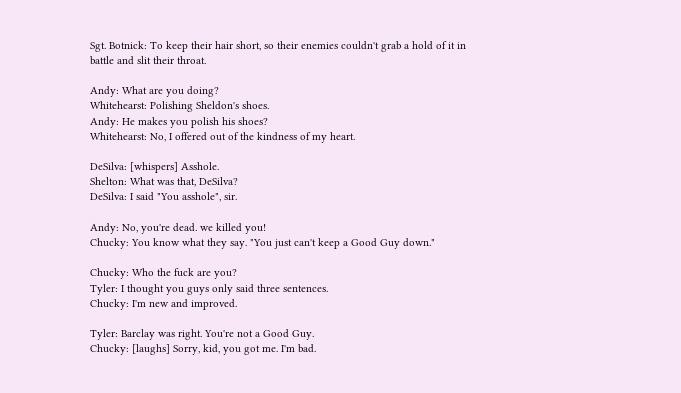Sgt. Botnick: To keep their hair short, so their enemies couldn't grab a hold of it in battle and slit their throat.

Andy: What are you doing?
Whitehearst: Polishing Sheldon's shoes.
Andy: He makes you polish his shoes?
Whitehearst: No, I offered out of the kindness of my heart.

DeSilva: [whispers] Asshole.
Shelton: What was that, DeSilva?
DeSilva: I said "You asshole", sir.

Andy: No, you're dead. we killed you!
Chucky: You know what they say. "You just can't keep a Good Guy down."

Chucky: Who the fuck are you?
Tyler: I thought you guys only said three sentences.
Chucky: I'm new and improved.

Tyler: Barclay was right. You're not a Good Guy.
Chucky: [laughs] Sorry, kid, you got me. I'm bad.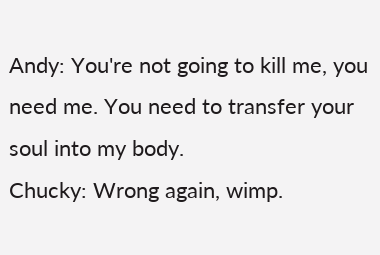Andy: You're not going to kill me, you need me. You need to transfer your soul into my body.
Chucky: Wrong again, wimp.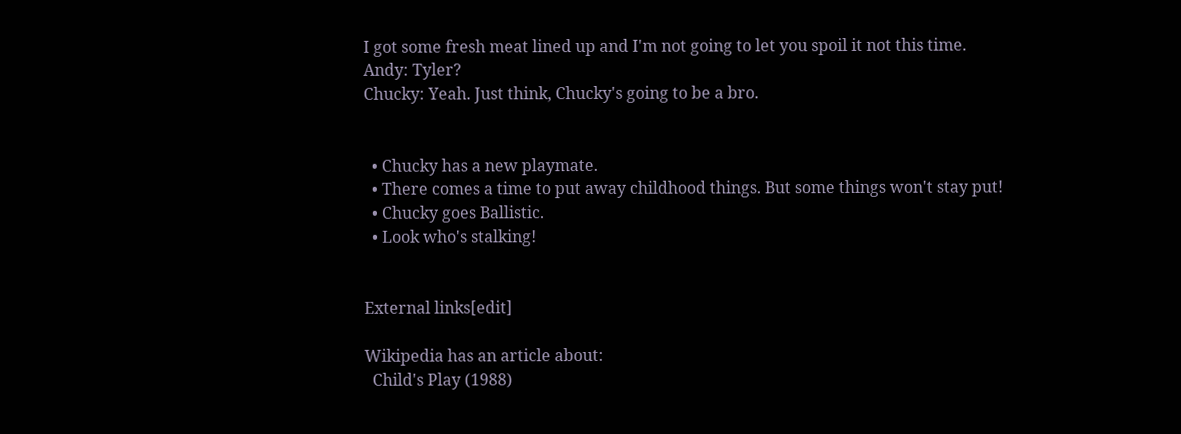I got some fresh meat lined up and I'm not going to let you spoil it not this time.
Andy: Tyler?
Chucky: Yeah. Just think, Chucky's going to be a bro.


  • Chucky has a new playmate.
  • There comes a time to put away childhood things. But some things won't stay put!
  • Chucky goes Ballistic.
  • Look who's stalking!


External links[edit]

Wikipedia has an article about:
  Child's Play (1988)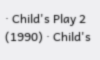· Child's Play 2 (1990) · Child's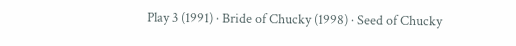Play 3 (1991) · Bride of Chucky (1998) · Seed of Chucky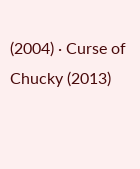(2004) · Curse of Chucky (2013)